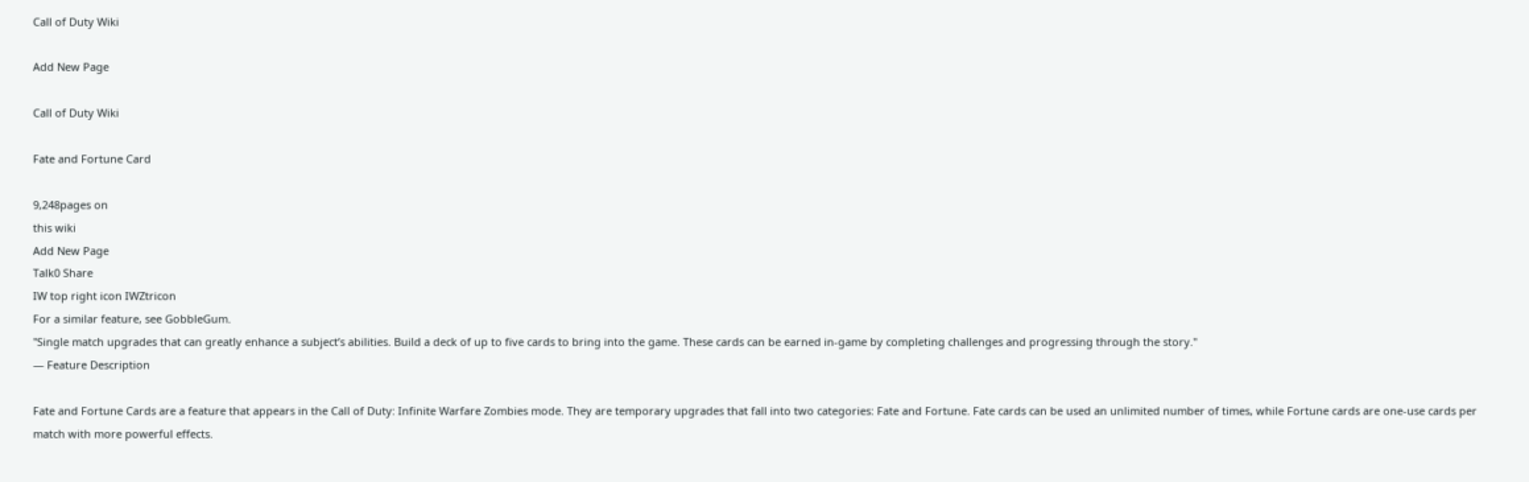Call of Duty Wiki

Add New Page

Call of Duty Wiki

Fate and Fortune Card

9,248pages on
this wiki
Add New Page
Talk0 Share
IW top right icon IWZtricon
For a similar feature, see GobbleGum.
"Single match upgrades that can greatly enhance a subject’s abilities. Build a deck of up to five cards to bring into the game. These cards can be earned in-game by completing challenges and progressing through the story."
— Feature Description

Fate and Fortune Cards are a feature that appears in the Call of Duty: Infinite Warfare Zombies mode. They are temporary upgrades that fall into two categories: Fate and Fortune. Fate cards can be used an unlimited number of times, while Fortune cards are one-use cards per match with more powerful effects.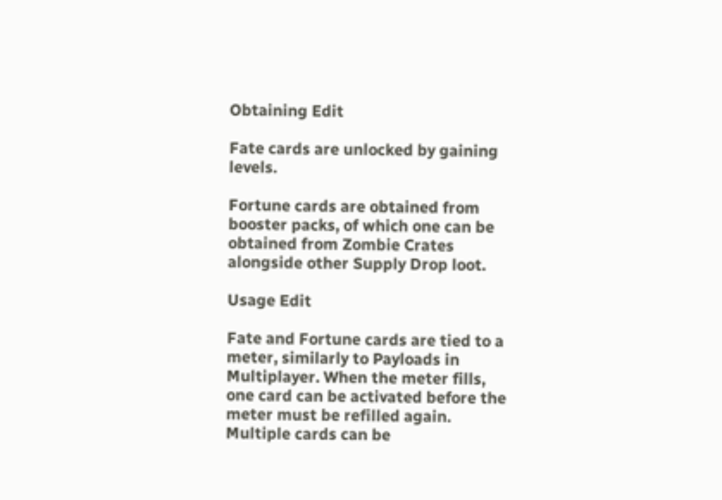Obtaining Edit

Fate cards are unlocked by gaining levels.

Fortune cards are obtained from booster packs, of which one can be obtained from Zombie Crates alongside other Supply Drop loot.

Usage Edit

Fate and Fortune cards are tied to a meter, similarly to Payloads in Multiplayer. When the meter fills, one card can be activated before the meter must be refilled again. Multiple cards can be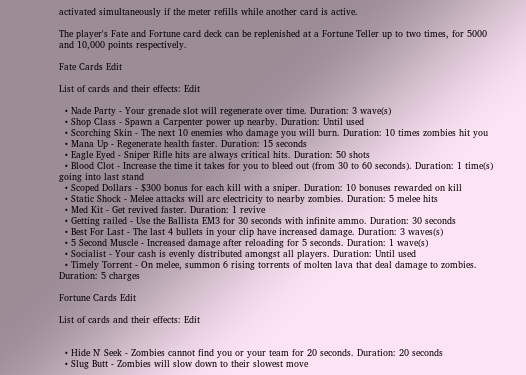activated simultaneously if the meter refills while another card is active.

The player's Fate and Fortune card deck can be replenished at a Fortune Teller up to two times, for 5000 and 10,000 points respectively.

Fate Cards Edit

List of cards and their effects: Edit

  • Nade Party - Your grenade slot will regenerate over time. Duration: 3 wave(s)
  • Shop Class - Spawn a Carpenter power up nearby. Duration: Until used
  • Scorching Skin - The next 10 enemies who damage you will burn. Duration: 10 times zombies hit you
  • Mana Up - Regenerate health faster. Duration: 15 seconds
  • Eagle Eyed - Sniper Rifle hits are always critical hits. Duration: 50 shots
  • Blood Clot - Increase the time it takes for you to bleed out (from 30 to 60 seconds). Duration: 1 time(s) going into last stand
  • Scoped Dollars - $300 bonus for each kill with a sniper. Duration: 10 bonuses rewarded on kill
  • Static Shock - Melee attacks will arc electricity to nearby zombies. Duration: 5 melee hits
  • Med Kit - Get revived faster. Duration: 1 revive
  • Getting railed - Use the Ballista EM3 for 30 seconds with infinite ammo. Duration: 30 seconds
  • Best For Last - The last 4 bullets in your clip have increased damage. Duration: 3 waves(s)
  • 5 Second Muscle - Increased damage after reloading for 5 seconds. Duration: 1 wave(s)
  • Socialist - Your cash is evenly distributed amongst all players. Duration: Until used
  • Timely Torrent - On melee, summon 6 rising torrents of molten lava that deal damage to zombies. Duration: 5 charges

Fortune Cards Edit

List of cards and their effects: Edit


  • Hide N' Seek - Zombies cannot find you or your team for 20 seconds. Duration: 20 seconds
  • Slug Butt - Zombies will slow down to their slowest move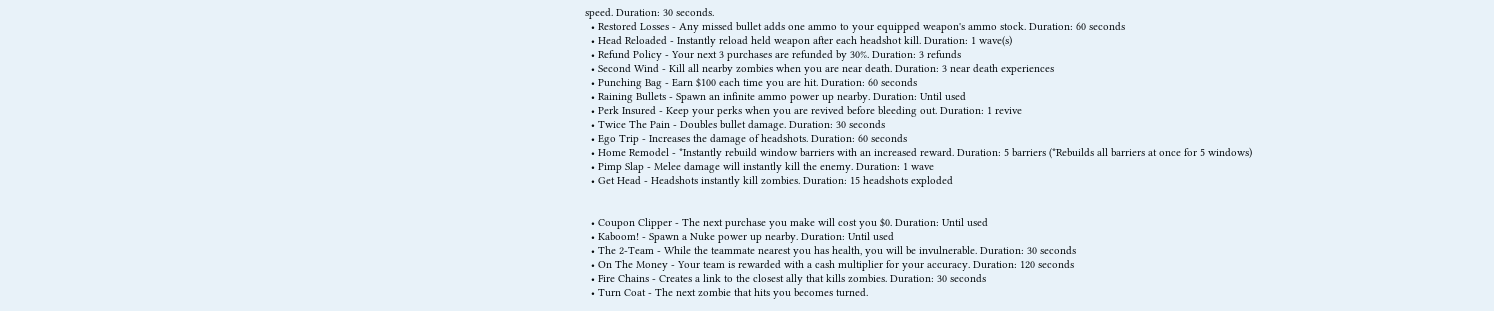speed. Duration: 30 seconds.
  • Restored Losses - Any missed bullet adds one ammo to your equipped weapon's ammo stock. Duration: 60 seconds
  • Head Reloaded - Instantly reload held weapon after each headshot kill. Duration: 1 wave(s)
  • Refund Policy - Your next 3 purchases are refunded by 30%. Duration: 3 refunds
  • Second Wind - Kill all nearby zombies when you are near death. Duration: 3 near death experiences
  • Punching Bag - Earn $100 each time you are hit. Duration: 60 seconds
  • Raining Bullets - Spawn an infinite ammo power up nearby. Duration: Until used
  • Perk Insured - Keep your perks when you are revived before bleeding out. Duration: 1 revive
  • Twice The Pain - Doubles bullet damage. Duration: 30 seconds
  • Ego Trip - Increases the damage of headshots. Duration: 60 seconds
  • Home Remodel - *Instantly rebuild window barriers with an increased reward. Duration: 5 barriers (*Rebuilds all barriers at once for 5 windows)
  • Pimp Slap - Melee damage will instantly kill the enemy. Duration: 1 wave
  • Get Head - Headshots instantly kill zombies. Duration: 15 headshots exploded


  • Coupon Clipper - The next purchase you make will cost you $0. Duration: Until used
  • Kaboom! - Spawn a Nuke power up nearby. Duration: Until used
  • The 2-Team - While the teammate nearest you has health, you will be invulnerable. Duration: 30 seconds
  • On The Money - Your team is rewarded with a cash multiplier for your accuracy. Duration: 120 seconds
  • Fire Chains - Creates a link to the closest ally that kills zombies. Duration: 30 seconds
  • Turn Coat - The next zombie that hits you becomes turned.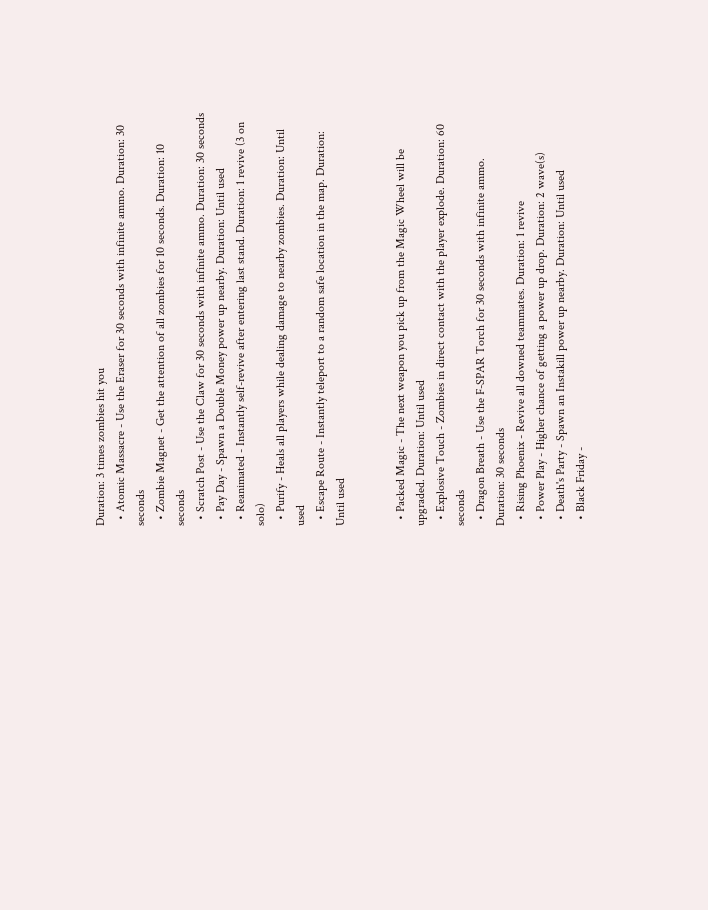Duration: 3 times zombies hit you
  • Atomic Massacre - Use the Eraser for 30 seconds with infinite ammo. Duration: 30 seconds
  • Zombie Magnet - Get the attention of all zombies for 10 seconds. Duration: 10 seconds
  • Scratch Post - Use the Claw for 30 seconds with infinite ammo. Duration: 30 seconds
  • Pay Day - Spawn a Double Money power up nearby. Duration: Until used
  • Reanimated - Instantly self-revive after entering last stand. Duration: 1 revive (3 on solo)
  • Purify - Heals all players while dealing damage to nearby zombies. Duration: Until used
  • Escape Route - Instantly teleport to a random safe location in the map. Duration: Until used


  • Packed Magic - The next weapon you pick up from the Magic Wheel will be upgraded. Duration: Until used
  • Explosive Touch - Zombies in direct contact with the player explode. Duration: 60 seconds
  • Dragon Breath - Use the F-SPAR Torch for 30 seconds with infinite ammo. Duration: 30 seconds
  • Rising Phoenix - Revive all downed teammates. Duration: 1 revive
  • Power Play - Higher chance of getting a power up drop. Duration: 2 wave(s)
  • Death's Party - Spawn an Instakill power up nearby. Duration: Until used
  • Black Friday -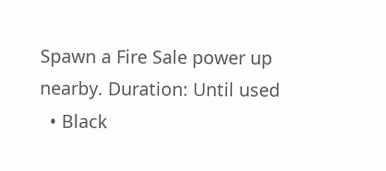Spawn a Fire Sale power up nearby. Duration: Until used
  • Black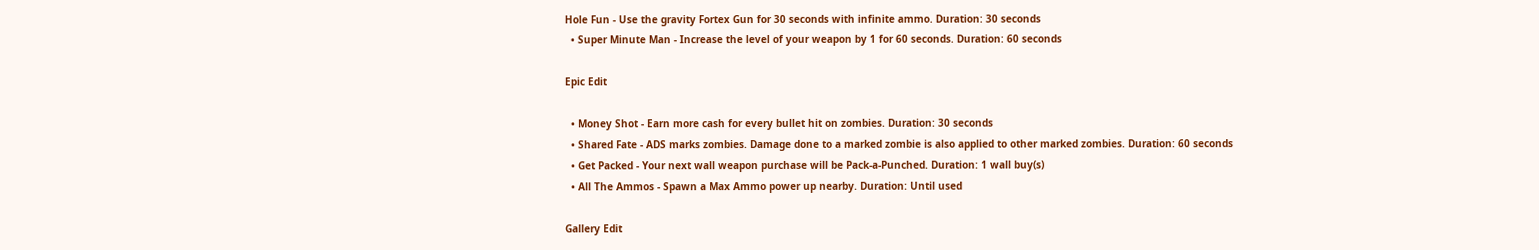Hole Fun - Use the gravity Fortex Gun for 30 seconds with infinite ammo. Duration: 30 seconds
  • Super Minute Man - Increase the level of your weapon by 1 for 60 seconds. Duration: 60 seconds

Epic Edit

  • Money Shot - Earn more cash for every bullet hit on zombies. Duration: 30 seconds
  • Shared Fate - ADS marks zombies. Damage done to a marked zombie is also applied to other marked zombies. Duration: 60 seconds
  • Get Packed - Your next wall weapon purchase will be Pack-a-Punched. Duration: 1 wall buy(s)
  • All The Ammos - Spawn a Max Ammo power up nearby. Duration: Until used

Gallery Edit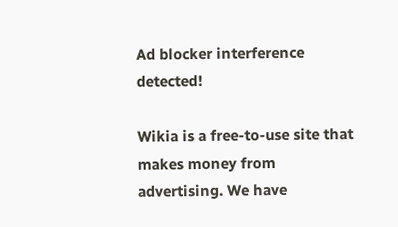Ad blocker interference detected!

Wikia is a free-to-use site that makes money from advertising. We have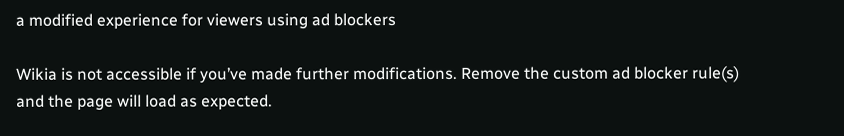a modified experience for viewers using ad blockers

Wikia is not accessible if you’ve made further modifications. Remove the custom ad blocker rule(s) and the page will load as expected.